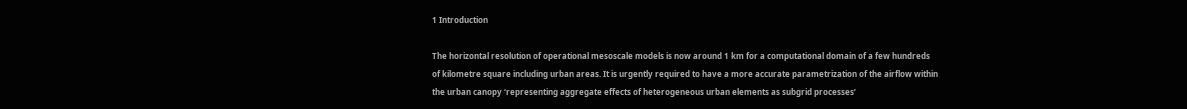1 Introduction

The horizontal resolution of operational mesoscale models is now around 1 km for a computational domain of a few hundreds of kilometre square including urban areas. It is urgently required to have a more accurate parametrization of the airflow within the urban canopy ‘representing aggregate effects of heterogeneous urban elements as subgrid processes’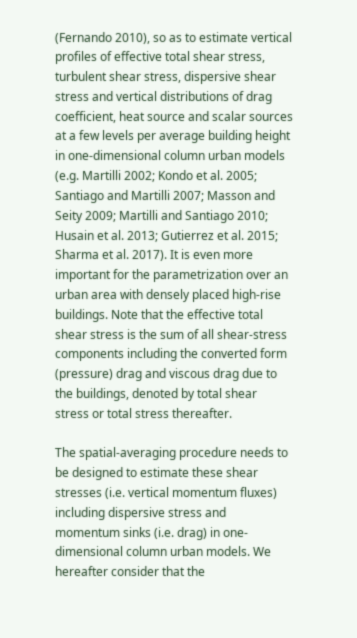(Fernando 2010), so as to estimate vertical profiles of effective total shear stress, turbulent shear stress, dispersive shear stress and vertical distributions of drag coefficient, heat source and scalar sources at a few levels per average building height in one-dimensional column urban models (e.g. Martilli 2002; Kondo et al. 2005; Santiago and Martilli 2007; Masson and Seity 2009; Martilli and Santiago 2010; Husain et al. 2013; Gutierrez et al. 2015; Sharma et al. 2017). It is even more important for the parametrization over an urban area with densely placed high-rise buildings. Note that the effective total shear stress is the sum of all shear-stress components including the converted form (pressure) drag and viscous drag due to the buildings, denoted by total shear stress or total stress thereafter.

The spatial-averaging procedure needs to be designed to estimate these shear stresses (i.e. vertical momentum fluxes) including dispersive stress and momentum sinks (i.e. drag) in one-dimensional column urban models. We hereafter consider that the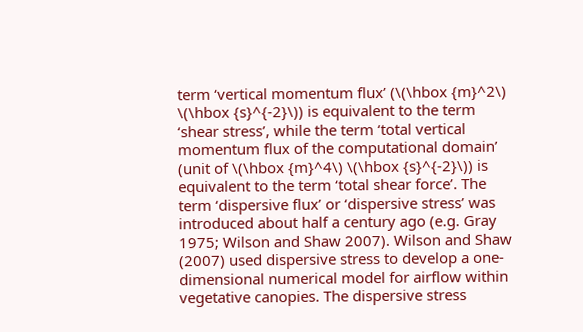term ‘vertical momentum flux’ (\(\hbox {m}^2\) \(\hbox {s}^{-2}\)) is equivalent to the term ‘shear stress’, while the term ‘total vertical momentum flux of the computational domain’ (unit of \(\hbox {m}^4\) \(\hbox {s}^{-2}\)) is equivalent to the term ‘total shear force’. The term ‘dispersive flux’ or ‘dispersive stress’ was introduced about half a century ago (e.g. Gray 1975; Wilson and Shaw 2007). Wilson and Shaw (2007) used dispersive stress to develop a one-dimensional numerical model for airflow within vegetative canopies. The dispersive stress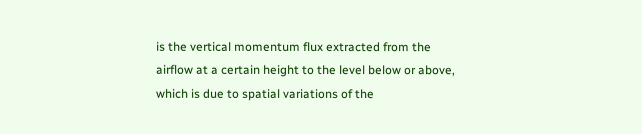is the vertical momentum flux extracted from the airflow at a certain height to the level below or above, which is due to spatial variations of the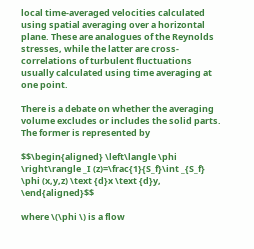local time-averaged velocities calculated using spatial averaging over a horizontal plane. These are analogues of the Reynolds stresses, while the latter are cross-correlations of turbulent fluctuations usually calculated using time averaging at one point.

There is a debate on whether the averaging volume excludes or includes the solid parts. The former is represented by

$$\begin{aligned} \left\langle \phi \right\rangle _I (z)=\frac{1}{S_f}\int _{S_f} \phi (x,y,z) \text {d}x \text {d}y, \end{aligned}$$

where \(\phi \) is a flow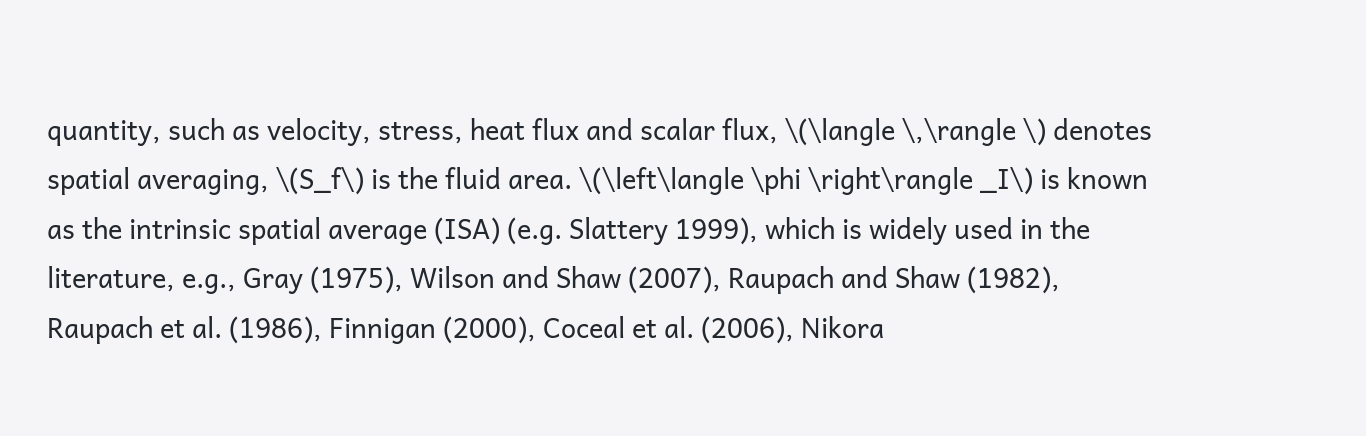quantity, such as velocity, stress, heat flux and scalar flux, \(\langle \,\rangle \) denotes spatial averaging, \(S_f\) is the fluid area. \(\left\langle \phi \right\rangle _I\) is known as the intrinsic spatial average (ISA) (e.g. Slattery 1999), which is widely used in the literature, e.g., Gray (1975), Wilson and Shaw (2007), Raupach and Shaw (1982), Raupach et al. (1986), Finnigan (2000), Coceal et al. (2006), Nikora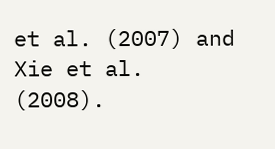et al. (2007) and Xie et al. (2008).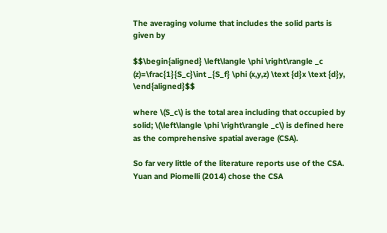The averaging volume that includes the solid parts is given by

$$\begin{aligned} \left\langle \phi \right\rangle _c (z)=\frac{1}{S_c}\int _{S_f} \phi (x,y,z) \text {d}x \text {d}y, \end{aligned}$$

where \(S_c\) is the total area including that occupied by solid; \(\left\langle \phi \right\rangle _c\) is defined here as the comprehensive spatial average (CSA).

So far very little of the literature reports use of the CSA. Yuan and Piomelli (2014) chose the CSA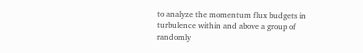to analyze the momentum flux budgets in turbulence within and above a group of randomly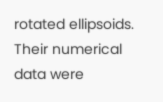rotated ellipsoids. Their numerical data were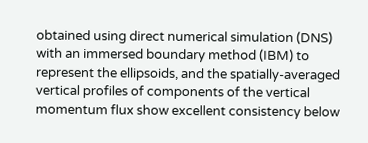obtained using direct numerical simulation (DNS) with an immersed boundary method (IBM) to represent the ellipsoids, and the spatially-averaged vertical profiles of components of the vertical momentum flux show excellent consistency below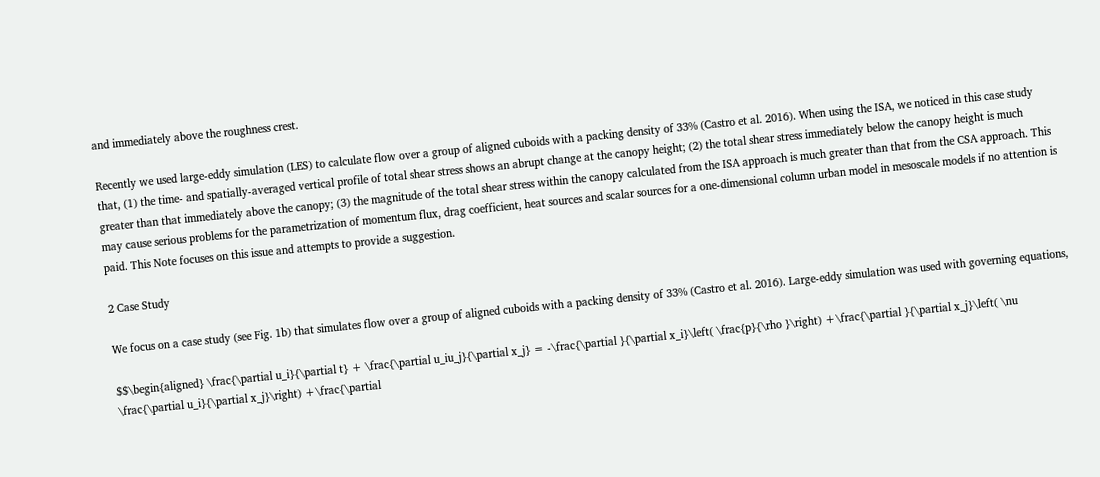and immediately above the roughness crest.

Recently we used large-eddy simulation (LES) to calculate flow over a group of aligned cuboids with a packing density of 33% (Castro et al. 2016). When using the ISA, we noticed in this case study that, (1) the time- and spatially-averaged vertical profile of total shear stress shows an abrupt change at the canopy height; (2) the total shear stress immediately below the canopy height is much greater than that immediately above the canopy; (3) the magnitude of the total shear stress within the canopy calculated from the ISA approach is much greater than that from the CSA approach. This may cause serious problems for the parametrization of momentum flux, drag coefficient, heat sources and scalar sources for a one-dimensional column urban model in mesoscale models if no attention is paid. This Note focuses on this issue and attempts to provide a suggestion.

2 Case Study

We focus on a case study (see Fig. 1b) that simulates flow over a group of aligned cuboids with a packing density of 33% (Castro et al. 2016). Large-eddy simulation was used with governing equations,

$$\begin{aligned} \frac{\partial u_i}{\partial t} + \frac{\partial u_iu_j}{\partial x_j} = -\frac{\partial }{\partial x_i}\left( \frac{p}{\rho }\right) +\frac{\partial }{\partial x_j}\left( \nu \frac{\partial u_i}{\partial x_j}\right) +\frac{\partial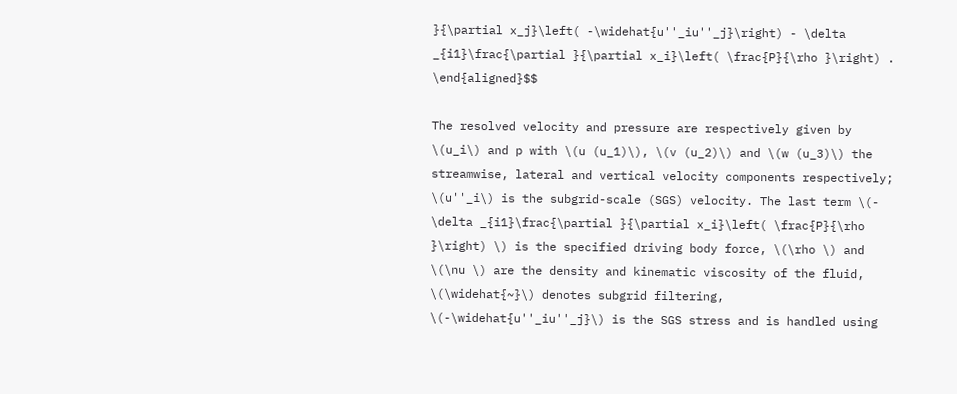}{\partial x_j}\left( -\widehat{u''_iu''_j}\right) - \delta _{i1}\frac{\partial }{\partial x_i}\left( \frac{P}{\rho }\right) . \end{aligned}$$

The resolved velocity and pressure are respectively given by \(u_i\) and p with \(u (u_1)\), \(v (u_2)\) and \(w (u_3)\) the streamwise, lateral and vertical velocity components respectively; \(u''_i\) is the subgrid-scale (SGS) velocity. The last term \(- \delta _{i1}\frac{\partial }{\partial x_i}\left( \frac{P}{\rho }\right) \) is the specified driving body force, \(\rho \) and \(\nu \) are the density and kinematic viscosity of the fluid, \(\widehat{~}\) denotes subgrid filtering, \(-\widehat{u''_iu''_j}\) is the SGS stress and is handled using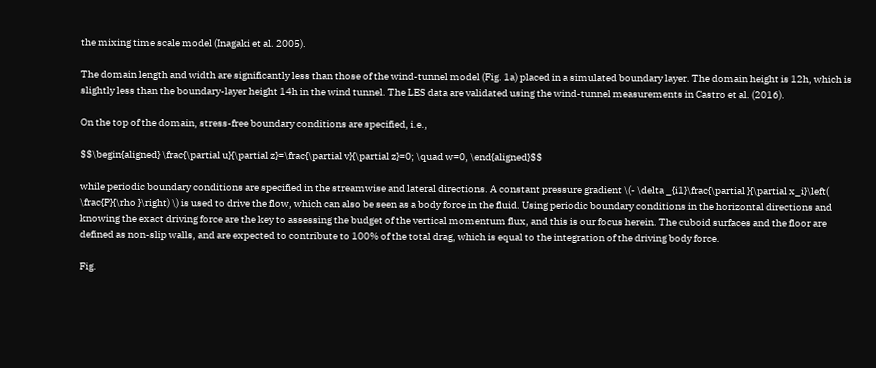the mixing time scale model (Inagaki et al. 2005).

The domain length and width are significantly less than those of the wind-tunnel model (Fig. 1a) placed in a simulated boundary layer. The domain height is 12h, which is slightly less than the boundary-layer height 14h in the wind tunnel. The LES data are validated using the wind-tunnel measurements in Castro et al. (2016).

On the top of the domain, stress-free boundary conditions are specified, i.e.,

$$\begin{aligned} \frac{\partial u}{\partial z}=\frac{\partial v}{\partial z}=0; \quad w=0, \end{aligned}$$

while periodic boundary conditions are specified in the streamwise and lateral directions. A constant pressure gradient \(- \delta _{i1}\frac{\partial }{\partial x_i}\left( \frac{P}{\rho }\right) \) is used to drive the flow, which can also be seen as a body force in the fluid. Using periodic boundary conditions in the horizontal directions and knowing the exact driving force are the key to assessing the budget of the vertical momentum flux, and this is our focus herein. The cuboid surfaces and the floor are defined as non-slip walls, and are expected to contribute to 100% of the total drag, which is equal to the integration of the driving body force.

Fig.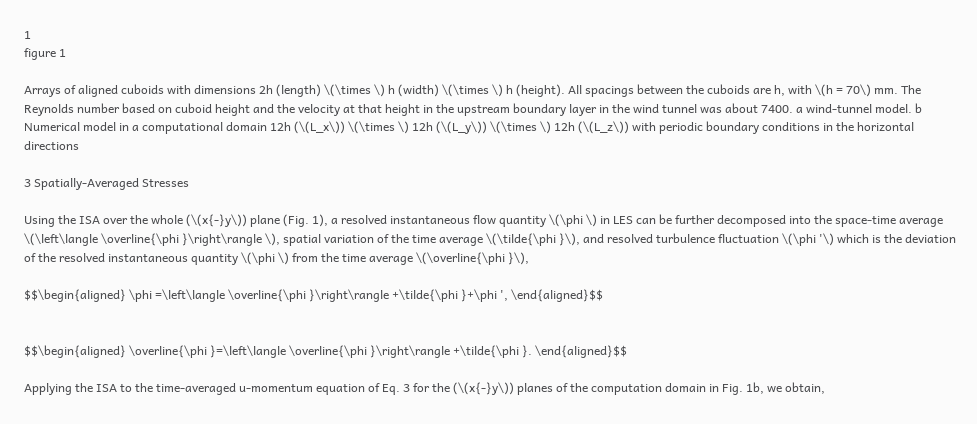1
figure 1

Arrays of aligned cuboids with dimensions 2h (length) \(\times \) h (width) \(\times \) h (height). All spacings between the cuboids are h, with \(h = 70\) mm. The Reynolds number based on cuboid height and the velocity at that height in the upstream boundary layer in the wind tunnel was about 7400. a wind-tunnel model. b Numerical model in a computational domain 12h (\(L_x\)) \(\times \) 12h (\(L_y\)) \(\times \) 12h (\(L_z\)) with periodic boundary conditions in the horizontal directions

3 Spatially-Averaged Stresses

Using the ISA over the whole (\(x{-}y\)) plane (Fig. 1), a resolved instantaneous flow quantity \(\phi \) in LES can be further decomposed into the space-time average \(\left\langle \overline{\phi }\right\rangle \), spatial variation of the time average \(\tilde{\phi }\), and resolved turbulence fluctuation \(\phi '\) which is the deviation of the resolved instantaneous quantity \(\phi \) from the time average \(\overline{\phi }\),

$$\begin{aligned} \phi =\left\langle \overline{\phi }\right\rangle +\tilde{\phi }+\phi ', \end{aligned}$$


$$\begin{aligned} \overline{\phi }=\left\langle \overline{\phi }\right\rangle +\tilde{\phi }. \end{aligned}$$

Applying the ISA to the time-averaged u-momentum equation of Eq. 3 for the (\(x{-}y\)) planes of the computation domain in Fig. 1b, we obtain,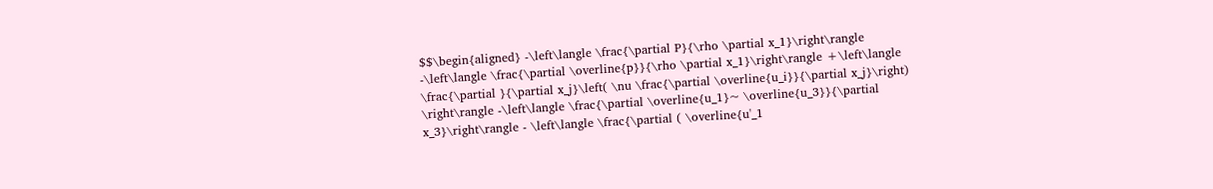$$\begin{aligned} -\left\langle \frac{\partial P}{\rho \partial x_1}\right\rangle -\left\langle \frac{\partial \overline{p}}{\rho \partial x_1}\right\rangle +\left\langle \frac{\partial }{\partial x_j}\left( \nu \frac{\partial \overline{u_i}}{\partial x_j}\right) \right\rangle -\left\langle \frac{\partial \overline{u_1}~ \overline{u_3}}{\partial x_3}\right\rangle - \left\langle \frac{\partial ( \overline{u'_1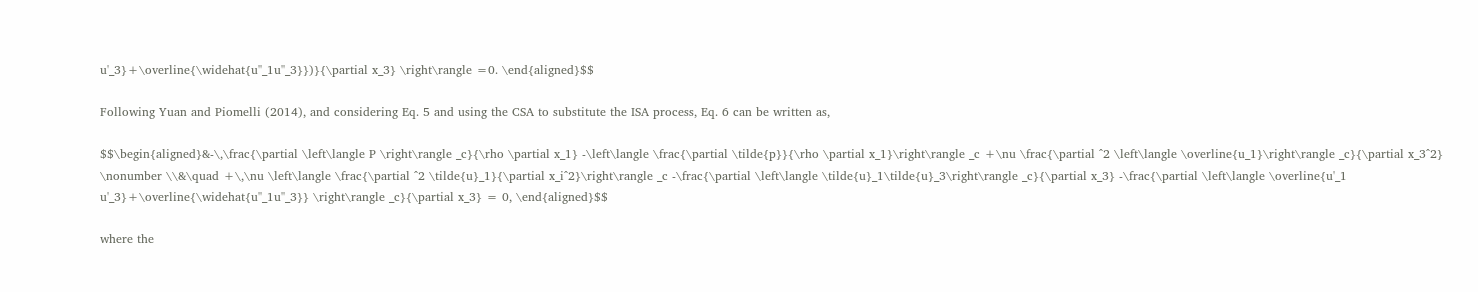u'_3}+\overline{\widehat{u''_1u''_3}})}{\partial x_3} \right\rangle =0. \end{aligned}$$

Following Yuan and Piomelli (2014), and considering Eq. 5 and using the CSA to substitute the ISA process, Eq. 6 can be written as,

$$\begin{aligned}&-\,\frac{\partial \left\langle P \right\rangle _c}{\rho \partial x_1} -\left\langle \frac{\partial \tilde{p}}{\rho \partial x_1}\right\rangle _c +\nu \frac{\partial ^2 \left\langle \overline{u_1}\right\rangle _c}{\partial x_3^2} \nonumber \\&\quad +\,\nu \left\langle \frac{\partial ^2 \tilde{u}_1}{\partial x_i^2}\right\rangle _c -\frac{\partial \left\langle \tilde{u}_1\tilde{u}_3\right\rangle _c}{\partial x_3} -\frac{\partial \left\langle \overline{u'_1 u'_3}+\overline{\widehat{u''_1u''_3}} \right\rangle _c}{\partial x_3} = 0, \end{aligned}$$

where the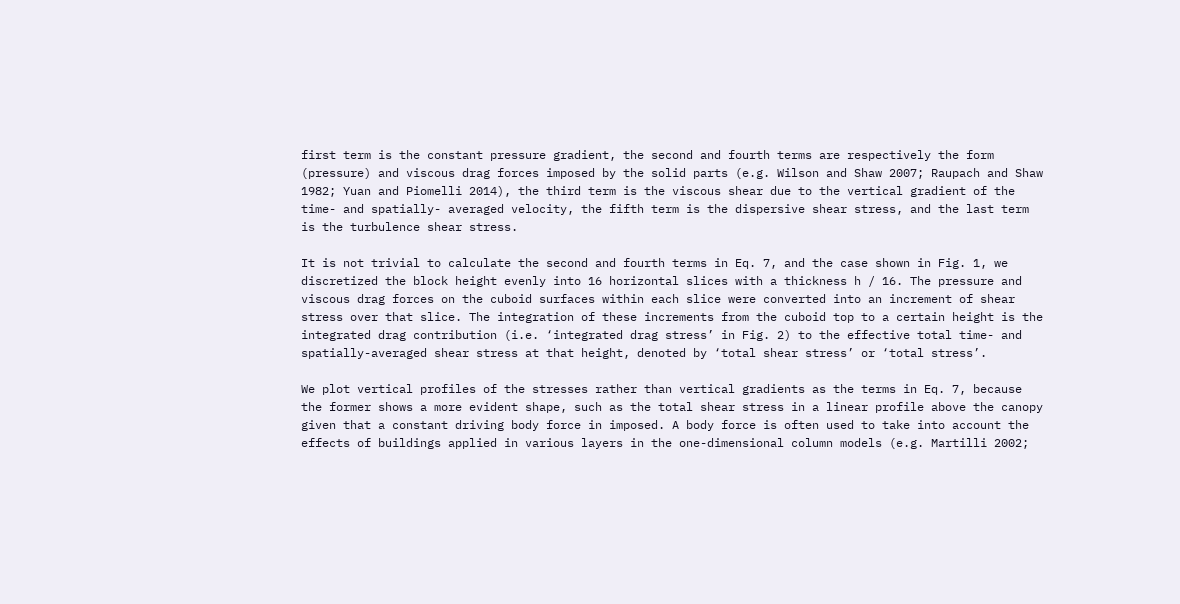first term is the constant pressure gradient, the second and fourth terms are respectively the form (pressure) and viscous drag forces imposed by the solid parts (e.g. Wilson and Shaw 2007; Raupach and Shaw 1982; Yuan and Piomelli 2014), the third term is the viscous shear due to the vertical gradient of the time- and spatially- averaged velocity, the fifth term is the dispersive shear stress, and the last term is the turbulence shear stress.

It is not trivial to calculate the second and fourth terms in Eq. 7, and the case shown in Fig. 1, we discretized the block height evenly into 16 horizontal slices with a thickness h / 16. The pressure and viscous drag forces on the cuboid surfaces within each slice were converted into an increment of shear stress over that slice. The integration of these increments from the cuboid top to a certain height is the integrated drag contribution (i.e. ‘integrated drag stress’ in Fig. 2) to the effective total time- and spatially-averaged shear stress at that height, denoted by ‘total shear stress’ or ‘total stress’.

We plot vertical profiles of the stresses rather than vertical gradients as the terms in Eq. 7, because the former shows a more evident shape, such as the total shear stress in a linear profile above the canopy given that a constant driving body force in imposed. A body force is often used to take into account the effects of buildings applied in various layers in the one-dimensional column models (e.g. Martilli 2002;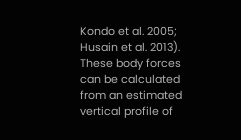Kondo et al. 2005; Husain et al. 2013). These body forces can be calculated from an estimated vertical profile of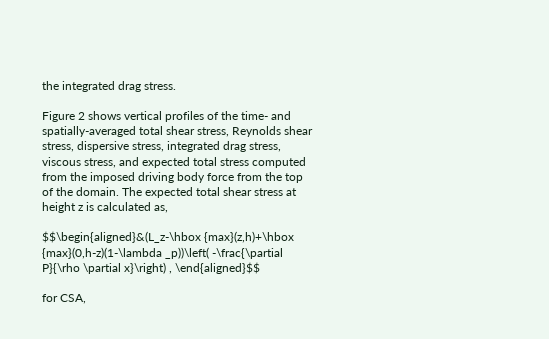the integrated drag stress.

Figure 2 shows vertical profiles of the time- and spatially-averaged total shear stress, Reynolds shear stress, dispersive stress, integrated drag stress, viscous stress, and expected total stress computed from the imposed driving body force from the top of the domain. The expected total shear stress at height z is calculated as,

$$\begin{aligned}&(L_z-\hbox {max}(z,h)+\hbox {max}(0,h-z)(1-\lambda _p))\left( -\frac{\partial P}{\rho \partial x}\right) , \end{aligned}$$

for CSA,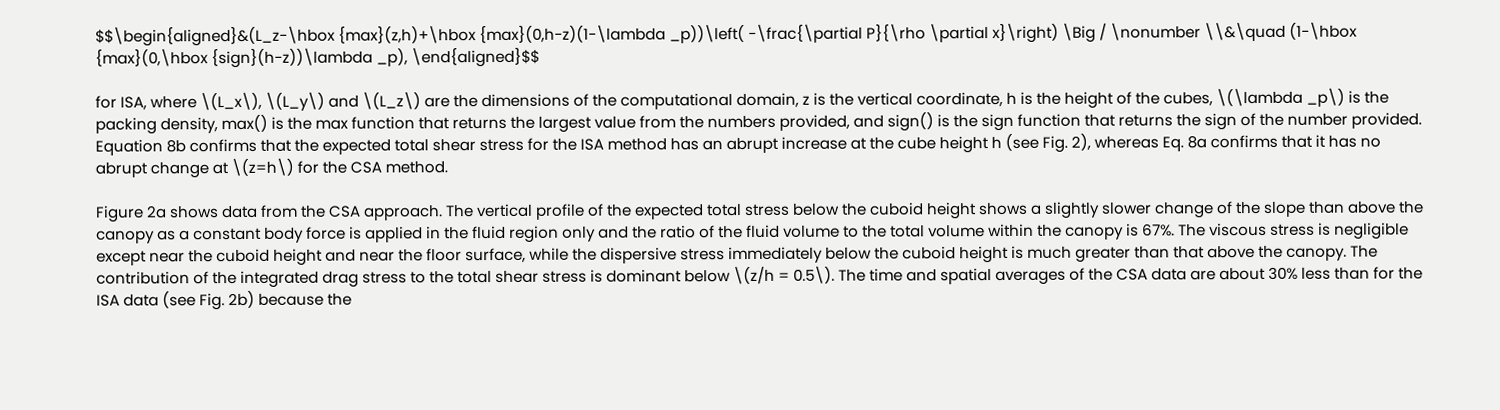$$\begin{aligned}&(L_z-\hbox {max}(z,h)+\hbox {max}(0,h-z)(1-\lambda _p))\left( -\frac{\partial P}{\rho \partial x}\right) \Big / \nonumber \\&\quad (1-\hbox {max}(0,\hbox {sign}(h-z))\lambda _p), \end{aligned}$$

for ISA, where \(L_x\), \(L_y\) and \(L_z\) are the dimensions of the computational domain, z is the vertical coordinate, h is the height of the cubes, \(\lambda _p\) is the packing density, max() is the max function that returns the largest value from the numbers provided, and sign() is the sign function that returns the sign of the number provided. Equation 8b confirms that the expected total shear stress for the ISA method has an abrupt increase at the cube height h (see Fig. 2), whereas Eq. 8a confirms that it has no abrupt change at \(z=h\) for the CSA method.

Figure 2a shows data from the CSA approach. The vertical profile of the expected total stress below the cuboid height shows a slightly slower change of the slope than above the canopy as a constant body force is applied in the fluid region only and the ratio of the fluid volume to the total volume within the canopy is 67%. The viscous stress is negligible except near the cuboid height and near the floor surface, while the dispersive stress immediately below the cuboid height is much greater than that above the canopy. The contribution of the integrated drag stress to the total shear stress is dominant below \(z/h = 0.5\). The time and spatial averages of the CSA data are about 30% less than for the ISA data (see Fig. 2b) because the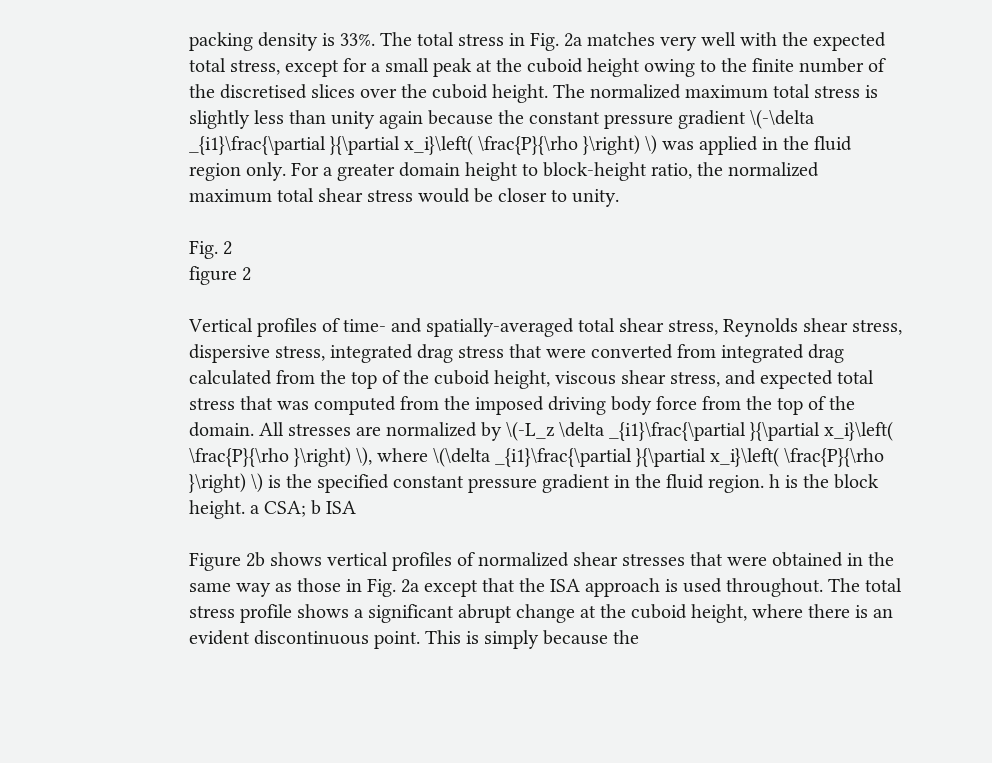packing density is 33%. The total stress in Fig. 2a matches very well with the expected total stress, except for a small peak at the cuboid height owing to the finite number of the discretised slices over the cuboid height. The normalized maximum total stress is slightly less than unity again because the constant pressure gradient \(-\delta _{i1}\frac{\partial }{\partial x_i}\left( \frac{P}{\rho }\right) \) was applied in the fluid region only. For a greater domain height to block-height ratio, the normalized maximum total shear stress would be closer to unity.

Fig. 2
figure 2

Vertical profiles of time- and spatially-averaged total shear stress, Reynolds shear stress, dispersive stress, integrated drag stress that were converted from integrated drag calculated from the top of the cuboid height, viscous shear stress, and expected total stress that was computed from the imposed driving body force from the top of the domain. All stresses are normalized by \(-L_z \delta _{i1}\frac{\partial }{\partial x_i}\left( \frac{P}{\rho }\right) \), where \(\delta _{i1}\frac{\partial }{\partial x_i}\left( \frac{P}{\rho }\right) \) is the specified constant pressure gradient in the fluid region. h is the block height. a CSA; b ISA

Figure 2b shows vertical profiles of normalized shear stresses that were obtained in the same way as those in Fig. 2a except that the ISA approach is used throughout. The total stress profile shows a significant abrupt change at the cuboid height, where there is an evident discontinuous point. This is simply because the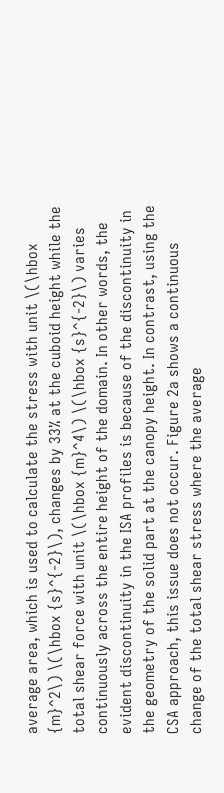average area, which is used to calculate the stress with unit \(\hbox {m}^2\) \(\hbox {s}^{-2}\), changes by 33% at the cuboid height while the total shear force with unit \(\hbox {m}^4\) \(\hbox {s}^{-2}\) varies continuously across the entire height of the domain. In other words, the evident discontinuity in the ISA profiles is because of the discontinuity in the geometry of the solid part at the canopy height. In contrast, using the CSA approach, this issue does not occur. Figure 2a shows a continuous change of the total shear stress where the average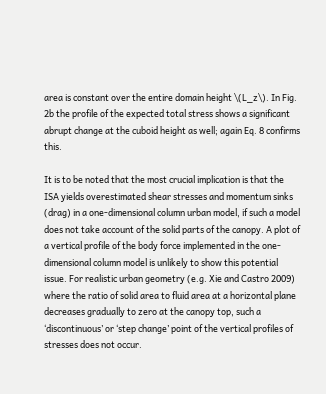area is constant over the entire domain height \(L_z\). In Fig. 2b the profile of the expected total stress shows a significant abrupt change at the cuboid height as well; again Eq. 8 confirms this.

It is to be noted that the most crucial implication is that the ISA yields overestimated shear stresses and momentum sinks (drag) in a one-dimensional column urban model, if such a model does not take account of the solid parts of the canopy. A plot of a vertical profile of the body force implemented in the one-dimensional column model is unlikely to show this potential issue. For realistic urban geometry (e.g. Xie and Castro 2009) where the ratio of solid area to fluid area at a horizontal plane decreases gradually to zero at the canopy top, such a ‘discontinuous’ or ‘step change’ point of the vertical profiles of stresses does not occur.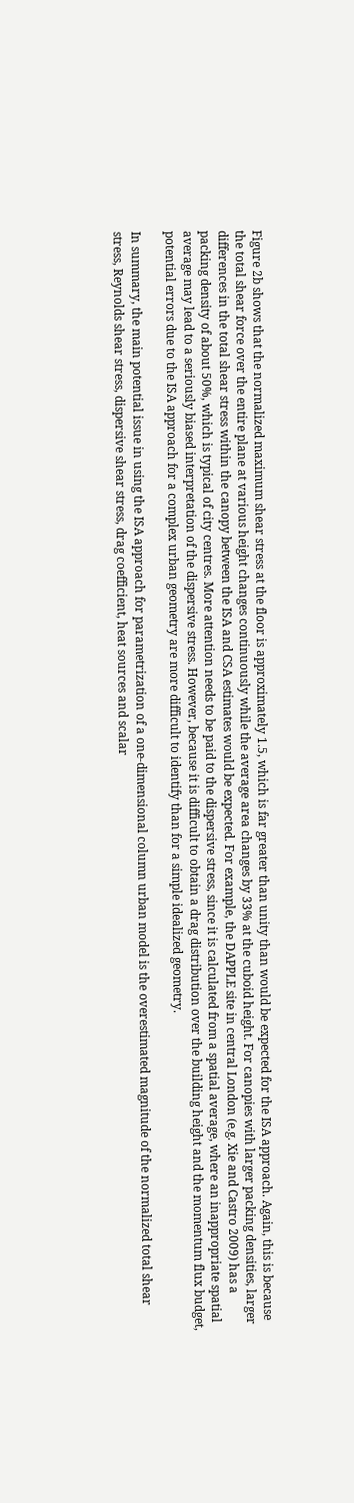Figure 2b shows that the normalized maximum shear stress at the floor is approximately 1.5, which is far greater than unity than would be expected for the ISA approach. Again, this is because the total shear force over the entire plane at various height changes continuously while the average area changes by 33% at the cuboid height. For canopies with larger packing densities, larger differences in the total shear stress within the canopy between the ISA and CSA estimates would be expected. For example, the DAPPLE site in central London (e.g. Xie and Castro 2009) has a packing density of about 50%, which is typical of city centres. More attention needs to be paid to the dispersive stress, since it is calculated from a spatial average, where an inappropriate spatial average may lead to a seriously biased interpretation of the dispersive stress. However, because it is difficult to obtain a drag distribution over the building height and the momentum flux budget, potential errors due to the ISA approach for a complex urban geometry are more difficult to identify than for a simple idealized geometry.

In summary, the main potential issue in using the ISA approach for parametrization of a one-dimensional column urban model is the overestimated magnitude of the normalized total shear stress, Reynolds shear stress, dispersive shear stress, drag coefficient, heat sources and scalar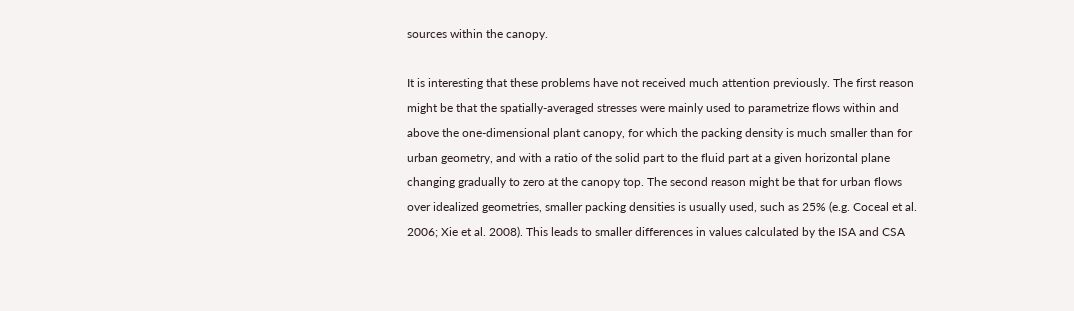sources within the canopy.

It is interesting that these problems have not received much attention previously. The first reason might be that the spatially-averaged stresses were mainly used to parametrize flows within and above the one-dimensional plant canopy, for which the packing density is much smaller than for urban geometry, and with a ratio of the solid part to the fluid part at a given horizontal plane changing gradually to zero at the canopy top. The second reason might be that for urban flows over idealized geometries, smaller packing densities is usually used, such as 25% (e.g. Coceal et al. 2006; Xie et al. 2008). This leads to smaller differences in values calculated by the ISA and CSA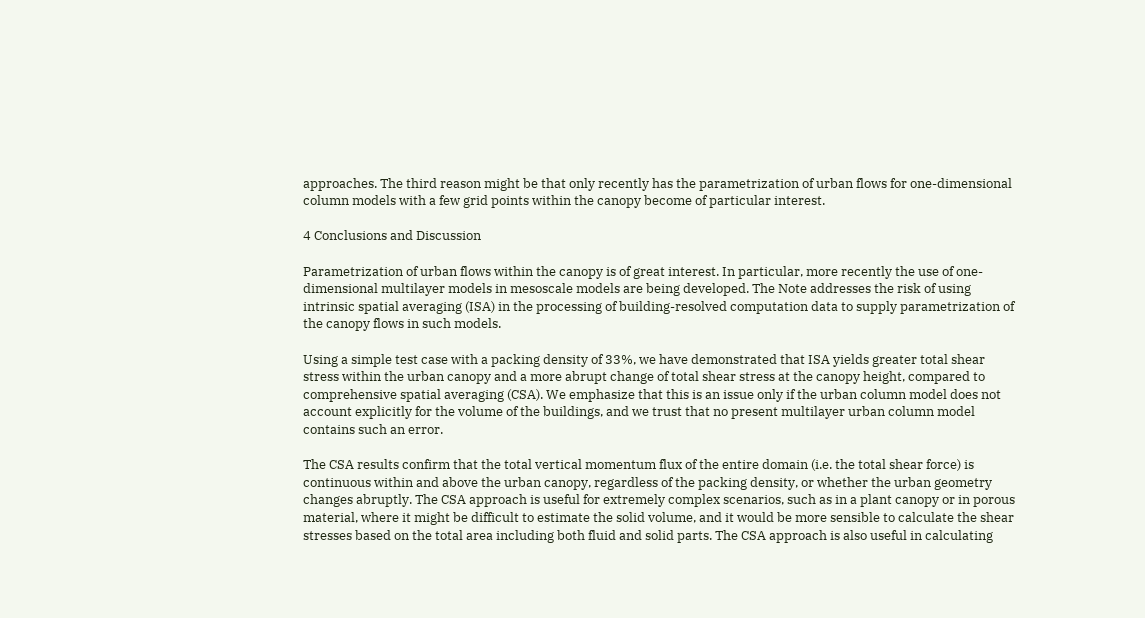approaches. The third reason might be that only recently has the parametrization of urban flows for one-dimensional column models with a few grid points within the canopy become of particular interest.

4 Conclusions and Discussion

Parametrization of urban flows within the canopy is of great interest. In particular, more recently the use of one-dimensional multilayer models in mesoscale models are being developed. The Note addresses the risk of using intrinsic spatial averaging (ISA) in the processing of building-resolved computation data to supply parametrization of the canopy flows in such models.

Using a simple test case with a packing density of 33%, we have demonstrated that ISA yields greater total shear stress within the urban canopy and a more abrupt change of total shear stress at the canopy height, compared to comprehensive spatial averaging (CSA). We emphasize that this is an issue only if the urban column model does not account explicitly for the volume of the buildings, and we trust that no present multilayer urban column model contains such an error.

The CSA results confirm that the total vertical momentum flux of the entire domain (i.e. the total shear force) is continuous within and above the urban canopy, regardless of the packing density, or whether the urban geometry changes abruptly. The CSA approach is useful for extremely complex scenarios, such as in a plant canopy or in porous material, where it might be difficult to estimate the solid volume, and it would be more sensible to calculate the shear stresses based on the total area including both fluid and solid parts. The CSA approach is also useful in calculating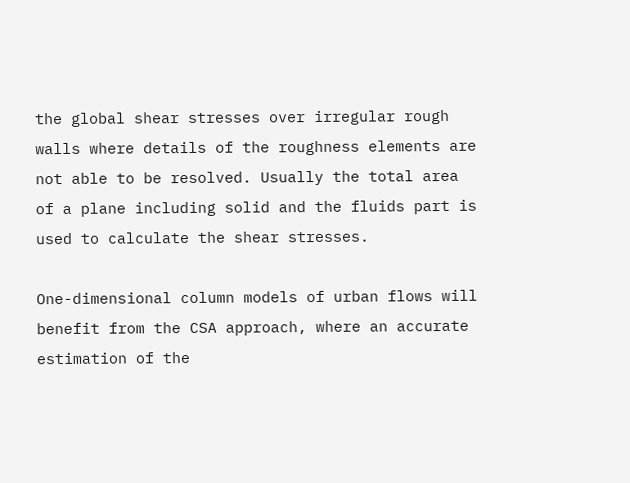the global shear stresses over irregular rough walls where details of the roughness elements are not able to be resolved. Usually the total area of a plane including solid and the fluids part is used to calculate the shear stresses.

One-dimensional column models of urban flows will benefit from the CSA approach, where an accurate estimation of the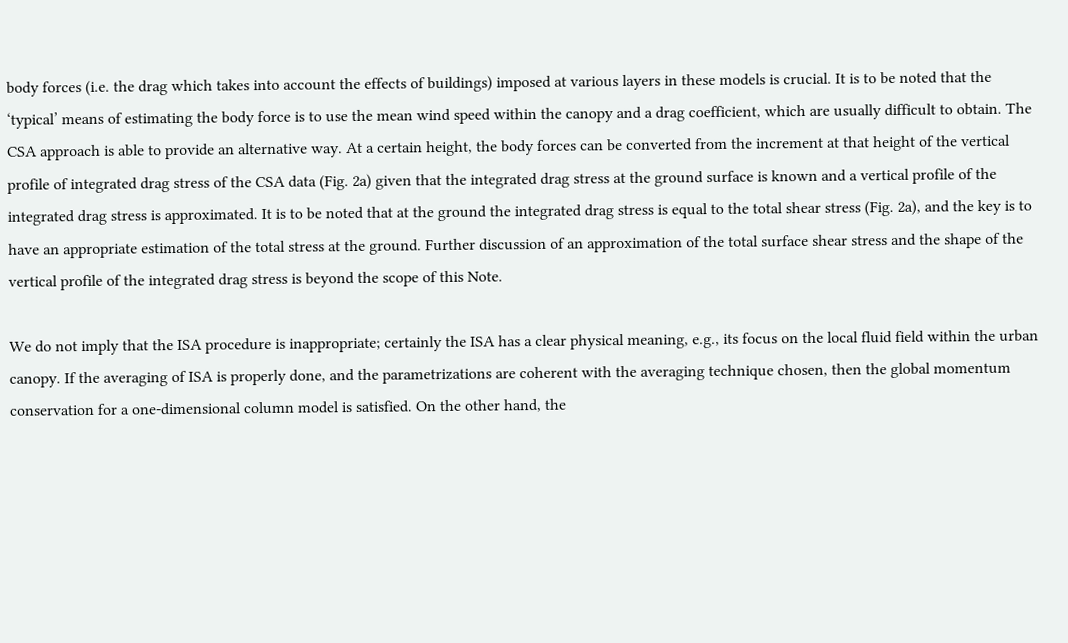body forces (i.e. the drag which takes into account the effects of buildings) imposed at various layers in these models is crucial. It is to be noted that the ‘typical’ means of estimating the body force is to use the mean wind speed within the canopy and a drag coefficient, which are usually difficult to obtain. The CSA approach is able to provide an alternative way. At a certain height, the body forces can be converted from the increment at that height of the vertical profile of integrated drag stress of the CSA data (Fig. 2a) given that the integrated drag stress at the ground surface is known and a vertical profile of the integrated drag stress is approximated. It is to be noted that at the ground the integrated drag stress is equal to the total shear stress (Fig. 2a), and the key is to have an appropriate estimation of the total stress at the ground. Further discussion of an approximation of the total surface shear stress and the shape of the vertical profile of the integrated drag stress is beyond the scope of this Note.

We do not imply that the ISA procedure is inappropriate; certainly the ISA has a clear physical meaning, e.g., its focus on the local fluid field within the urban canopy. If the averaging of ISA is properly done, and the parametrizations are coherent with the averaging technique chosen, then the global momentum conservation for a one-dimensional column model is satisfied. On the other hand, the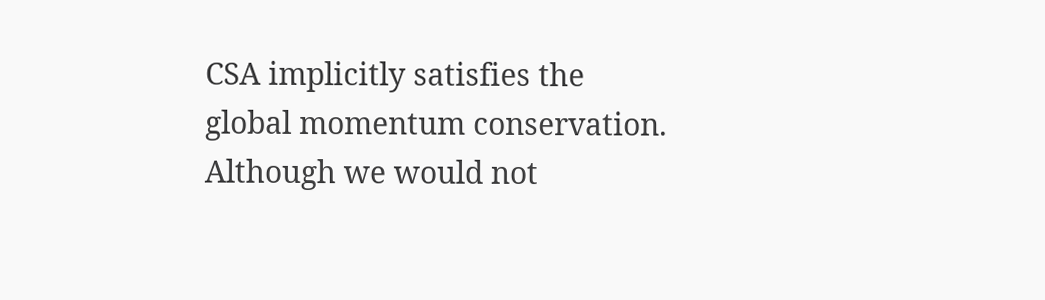CSA implicitly satisfies the global momentum conservation. Although we would not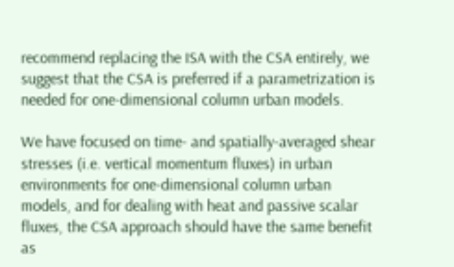recommend replacing the ISA with the CSA entirely, we suggest that the CSA is preferred if a parametrization is needed for one-dimensional column urban models.

We have focused on time- and spatially-averaged shear stresses (i.e. vertical momentum fluxes) in urban environments for one-dimensional column urban models, and for dealing with heat and passive scalar fluxes, the CSA approach should have the same benefit as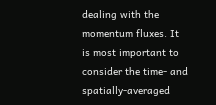dealing with the momentum fluxes. It is most important to consider the time- and spatially-averaged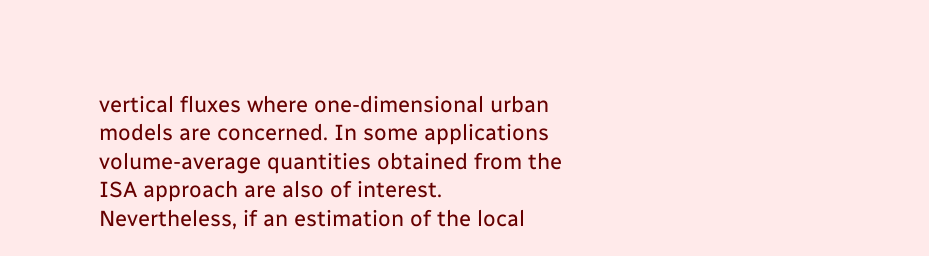vertical fluxes where one-dimensional urban models are concerned. In some applications volume-average quantities obtained from the ISA approach are also of interest. Nevertheless, if an estimation of the local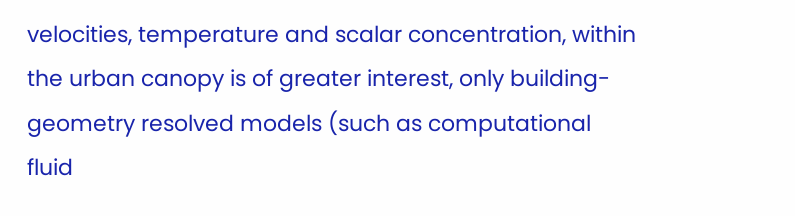velocities, temperature and scalar concentration, within the urban canopy is of greater interest, only building-geometry resolved models (such as computational fluid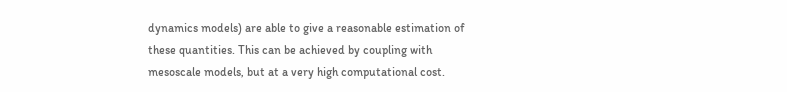dynamics models) are able to give a reasonable estimation of these quantities. This can be achieved by coupling with mesoscale models, but at a very high computational cost.